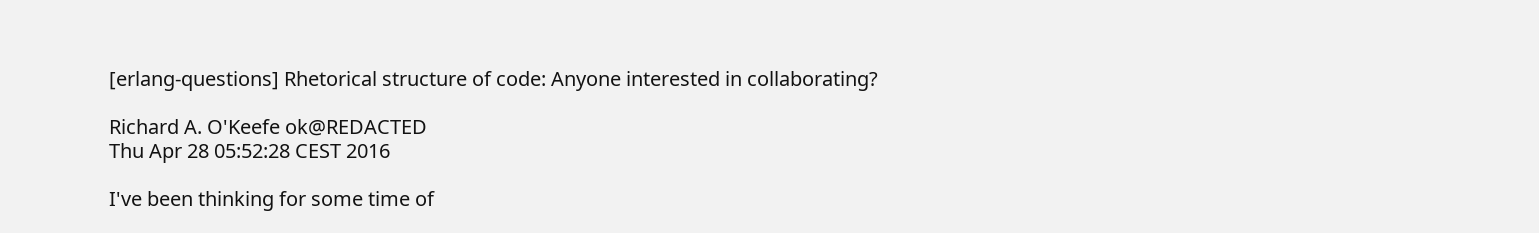[erlang-questions] Rhetorical structure of code: Anyone interested in collaborating?

Richard A. O'Keefe ok@REDACTED
Thu Apr 28 05:52:28 CEST 2016

I've been thinking for some time of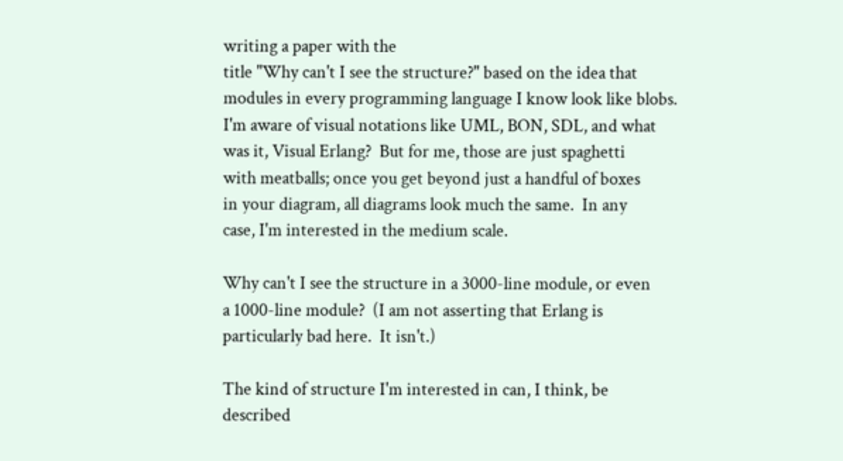writing a paper with the
title "Why can't I see the structure?" based on the idea that
modules in every programming language I know look like blobs.
I'm aware of visual notations like UML, BON, SDL, and what
was it, Visual Erlang?  But for me, those are just spaghetti
with meatballs; once you get beyond just a handful of boxes
in your diagram, all diagrams look much the same.  In any
case, I'm interested in the medium scale.

Why can't I see the structure in a 3000-line module, or even
a 1000-line module?  (I am not asserting that Erlang is
particularly bad here.  It isn't.)

The kind of structure I'm interested in can, I think, be
described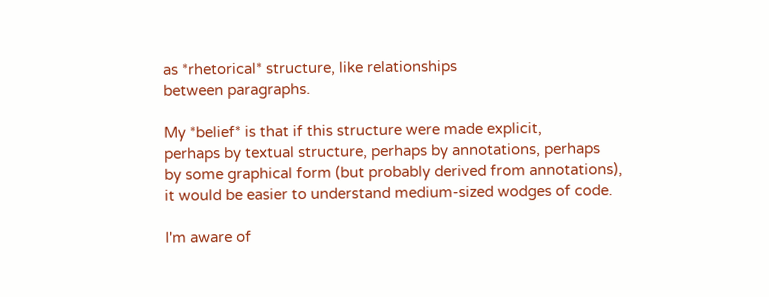as *rhetorical* structure, like relationships
between paragraphs.

My *belief* is that if this structure were made explicit,
perhaps by textual structure, perhaps by annotations, perhaps
by some graphical form (but probably derived from annotations),
it would be easier to understand medium-sized wodges of code.

I'm aware of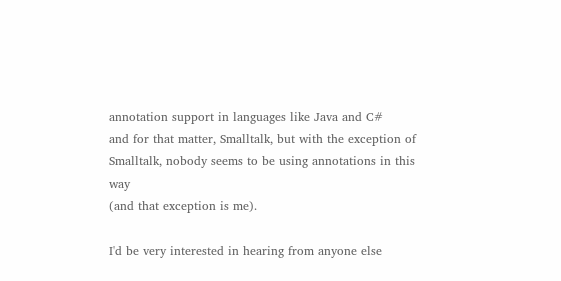annotation support in languages like Java and C#
and for that matter, Smalltalk, but with the exception of
Smalltalk, nobody seems to be using annotations in this way
(and that exception is me).

I'd be very interested in hearing from anyone else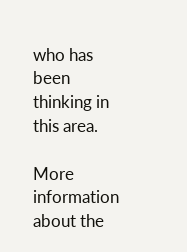who has been
thinking in this area.

More information about the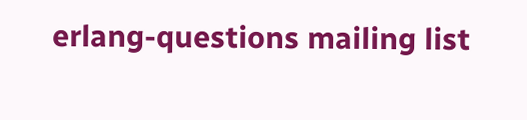erlang-questions mailing list